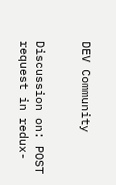DEV Community


Discussion on: POST request in redux-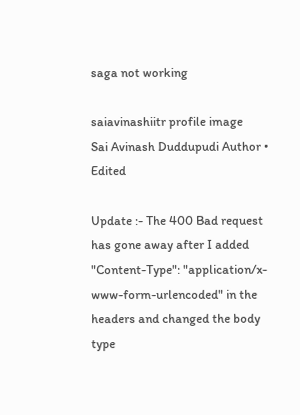saga not working

saiavinashiitr profile image
Sai Avinash Duddupudi Author • Edited

Update :- The 400 Bad request has gone away after I added "Content-Type": "application/x-www-form-urlencoded" in the headers and changed the body type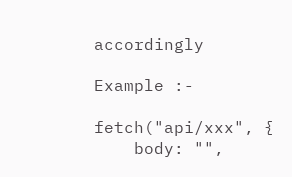accordingly

Example :-

fetch("api/xxx", {
    body: "",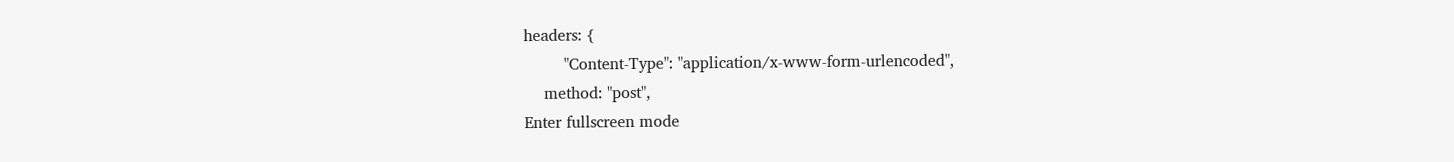headers: {
        "Content-Type": "application/x-www-form-urlencoded",
    method: "post",
Enter fullscreen mode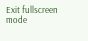Exit fullscreen mode